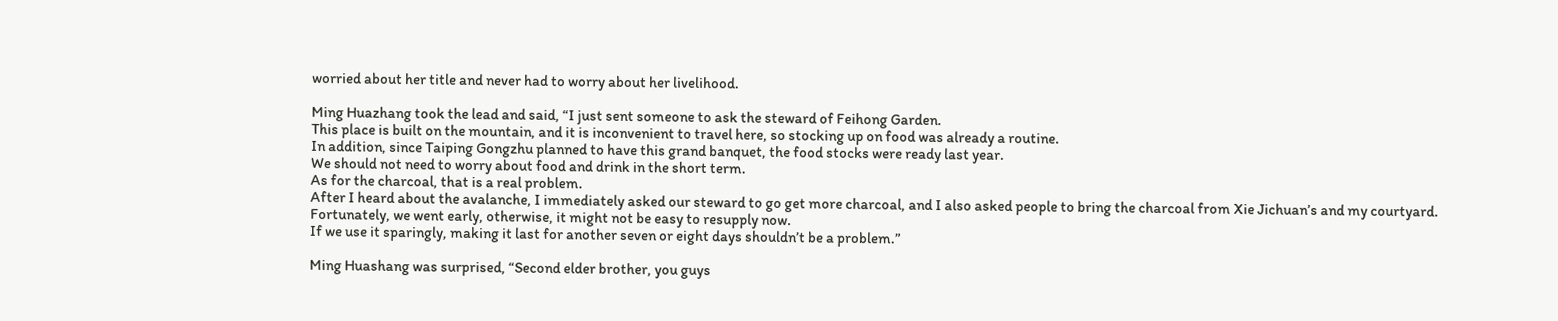worried about her title and never had to worry about her livelihood.

Ming Huazhang took the lead and said, “I just sent someone to ask the steward of Feihong Garden.
This place is built on the mountain, and it is inconvenient to travel here, so stocking up on food was already a routine.
In addition, since Taiping Gongzhu planned to have this grand banquet, the food stocks were ready last year.
We should not need to worry about food and drink in the short term.
As for the charcoal, that is a real problem.
After I heard about the avalanche, I immediately asked our steward to go get more charcoal, and I also asked people to bring the charcoal from Xie Jichuan’s and my courtyard.
Fortunately, we went early, otherwise, it might not be easy to resupply now.
If we use it sparingly, making it last for another seven or eight days shouldn’t be a problem.”

Ming Huashang was surprised, “Second elder brother, you guys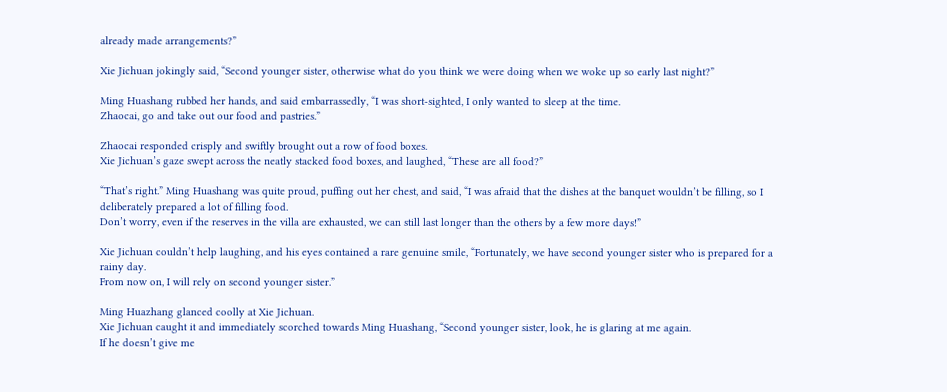already made arrangements?”

Xie Jichuan jokingly said, “Second younger sister, otherwise what do you think we were doing when we woke up so early last night?”

Ming Huashang rubbed her hands, and said embarrassedly, “I was short-sighted, I only wanted to sleep at the time.
Zhaocai, go and take out our food and pastries.”

Zhaocai responded crisply and swiftly brought out a row of food boxes.
Xie Jichuan’s gaze swept across the neatly stacked food boxes, and laughed, “These are all food?”

“That’s right.” Ming Huashang was quite proud, puffing out her chest, and said, “I was afraid that the dishes at the banquet wouldn’t be filling, so I deliberately prepared a lot of filling food.
Don’t worry, even if the reserves in the villa are exhausted, we can still last longer than the others by a few more days!”

Xie Jichuan couldn’t help laughing, and his eyes contained a rare genuine smile, “Fortunately, we have second younger sister who is prepared for a rainy day.
From now on, I will rely on second younger sister.”

Ming Huazhang glanced coolly at Xie Jichuan.
Xie Jichuan caught it and immediately scorched towards Ming Huashang, “Second younger sister, look, he is glaring at me again.
If he doesn’t give me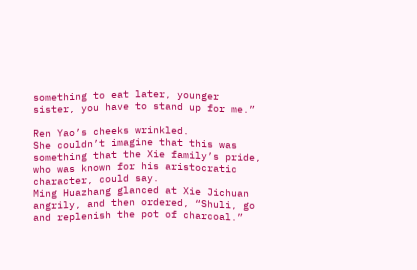something to eat later, younger sister, you have to stand up for me.”

Ren Yao’s cheeks wrinkled.
She couldn’t imagine that this was something that the Xie family’s pride, who was known for his aristocratic character, could say.
Ming Huazhang glanced at Xie Jichuan angrily, and then ordered, “Shuli, go and replenish the pot of charcoal.”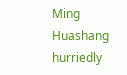Ming Huashang hurriedly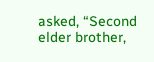asked, “Second elder brother,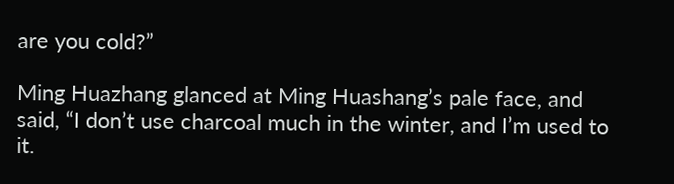are you cold?”

Ming Huazhang glanced at Ming Huashang’s pale face, and said, “I don’t use charcoal much in the winter, and I’m used to it.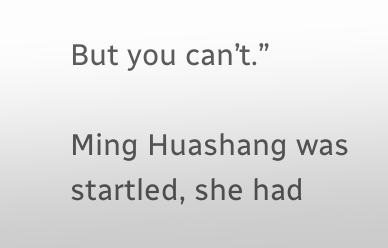But you can’t.”

Ming Huashang was startled, she had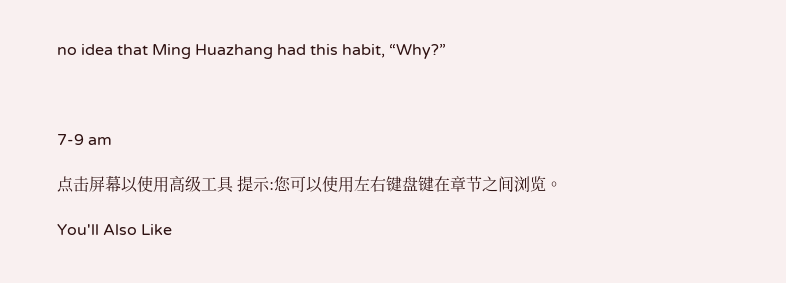no idea that Ming Huazhang had this habit, “Why?”



7-9 am

点击屏幕以使用高级工具 提示:您可以使用左右键盘键在章节之间浏览。

You'll Also Like